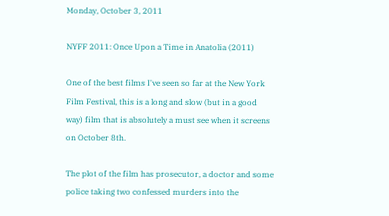Monday, October 3, 2011

NYFF 2011: Once Upon a Time in Anatolia (2011)

One of the best films I've seen so far at the New York Film Festival, this is a long and slow (but in a good way) film that is absolutely a must see when it screens on October 8th.

The plot of the film has prosecutor, a doctor and some police taking two confessed murders into the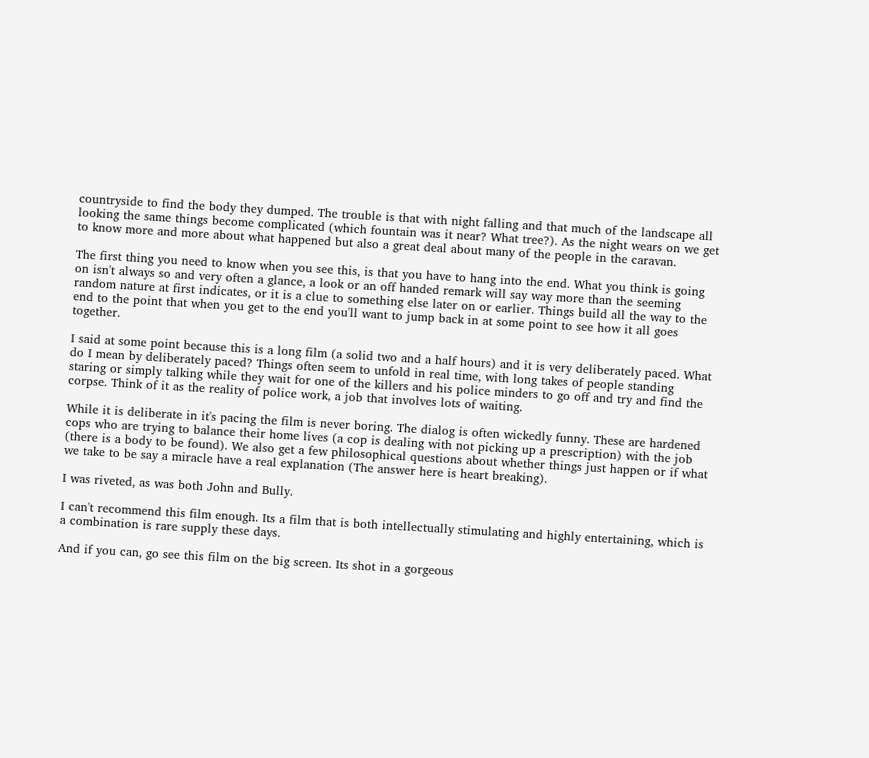countryside to find the body they dumped. The trouble is that with night falling and that much of the landscape all looking the same things become complicated (which fountain was it near? What tree?). As the night wears on we get to know more and more about what happened but also a great deal about many of the people in the caravan.

The first thing you need to know when you see this, is that you have to hang into the end. What you think is going on isn't always so and very often a glance, a look or an off handed remark will say way more than the seeming random nature at first indicates, or it is a clue to something else later on or earlier. Things build all the way to the end to the point that when you get to the end you'll want to jump back in at some point to see how it all goes together.

I said at some point because this is a long film (a solid two and a half hours) and it is very deliberately paced. What do I mean by deliberately paced? Things often seem to unfold in real time, with long takes of people standing staring or simply talking while they wait for one of the killers and his police minders to go off and try and find the corpse. Think of it as the reality of police work, a job that involves lots of waiting.

While it is deliberate in it's pacing the film is never boring. The dialog is often wickedly funny. These are hardened cops who are trying to balance their home lives (a cop is dealing with not picking up a prescription) with the job (there is a body to be found). We also get a few philosophical questions about whether things just happen or if what we take to be say a miracle have a real explanation (The answer here is heart breaking).

I was riveted, as was both John and Bully.

I can't recommend this film enough. Its a film that is both intellectually stimulating and highly entertaining, which is a combination is rare supply these days.

And if you can, go see this film on the big screen. Its shot in a gorgeous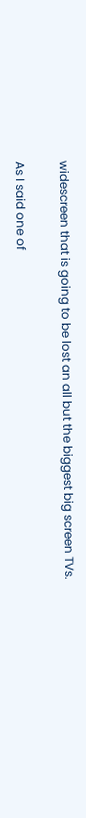widescreen that is going to be lost an all but the biggest big screen TVs.

As I said one of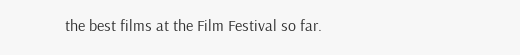the best films at the Film Festival so far.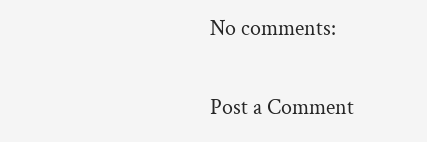No comments:

Post a Comment